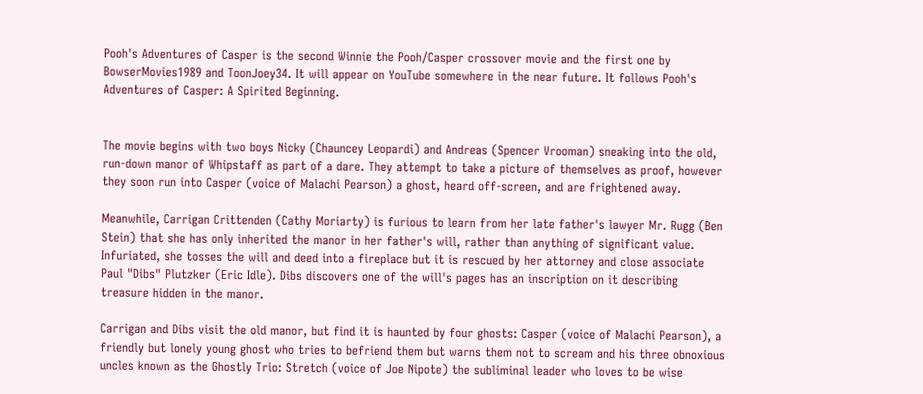Pooh's Adventures of Casper is the second Winnie the Pooh/Casper crossover movie and the first one by BowserMovies1989 and ToonJoey34. It will appear on YouTube somewhere in the near future. It follows Pooh's Adventures of Casper: A Spirited Beginning.


The movie begins with two boys Nicky (Chauncey Leopardi) and Andreas (Spencer Vrooman) sneaking into the old, run-down manor of Whipstaff as part of a dare. They attempt to take a picture of themselves as proof, however they soon run into Casper (voice of Malachi Pearson) a ghost, heard off-screen, and are frightened away.

Meanwhile, Carrigan Crittenden (Cathy Moriarty) is furious to learn from her late father's lawyer Mr. Rugg (Ben Stein) that she has only inherited the manor in her father's will, rather than anything of significant value. Infuriated, she tosses the will and deed into a fireplace but it is rescued by her attorney and close associate Paul "Dibs" Plutzker (Eric Idle). Dibs discovers one of the will's pages has an inscription on it describing treasure hidden in the manor.

Carrigan and Dibs visit the old manor, but find it is haunted by four ghosts: Casper (voice of Malachi Pearson), a friendly but lonely young ghost who tries to befriend them but warns them not to scream and his three obnoxious uncles known as the Ghostly Trio: Stretch (voice of Joe Nipote) the subliminal leader who loves to be wise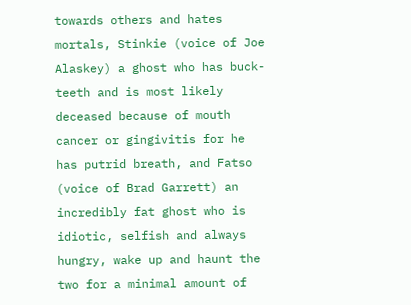towards others and hates mortals, Stinkie (voice of Joe Alaskey) a ghost who has buck-teeth and is most likely deceased because of mouth cancer or gingivitis for he has putrid breath, and Fatso (voice of Brad Garrett) an incredibly fat ghost who is idiotic, selfish and always hungry, wake up and haunt the two for a minimal amount of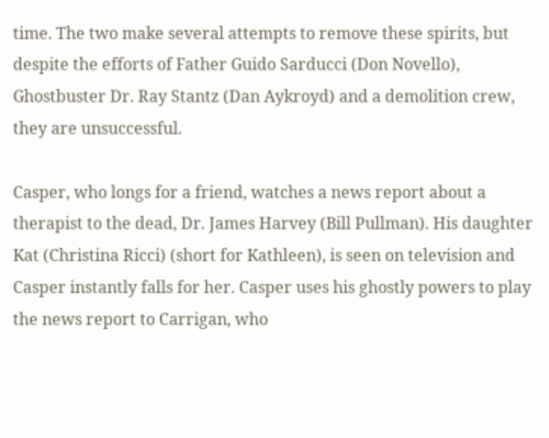time. The two make several attempts to remove these spirits, but despite the efforts of Father Guido Sarducci (Don Novello), Ghostbuster Dr. Ray Stantz (Dan Aykroyd) and a demolition crew, they are unsuccessful.

Casper, who longs for a friend, watches a news report about a therapist to the dead, Dr. James Harvey (Bill Pullman). His daughter Kat (Christina Ricci) (short for Kathleen), is seen on television and Casper instantly falls for her. Casper uses his ghostly powers to play the news report to Carrigan, who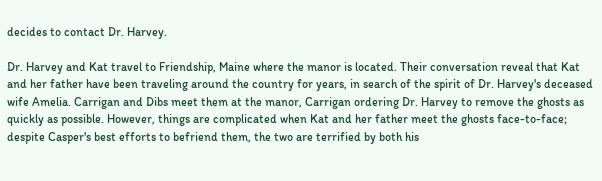decides to contact Dr. Harvey.

Dr. Harvey and Kat travel to Friendship, Maine where the manor is located. Their conversation reveal that Kat and her father have been traveling around the country for years, in search of the spirit of Dr. Harvey's deceased wife Amelia. Carrigan and Dibs meet them at the manor, Carrigan ordering Dr. Harvey to remove the ghosts as quickly as possible. However, things are complicated when Kat and her father meet the ghosts face-to-face; despite Casper's best efforts to befriend them, the two are terrified by both his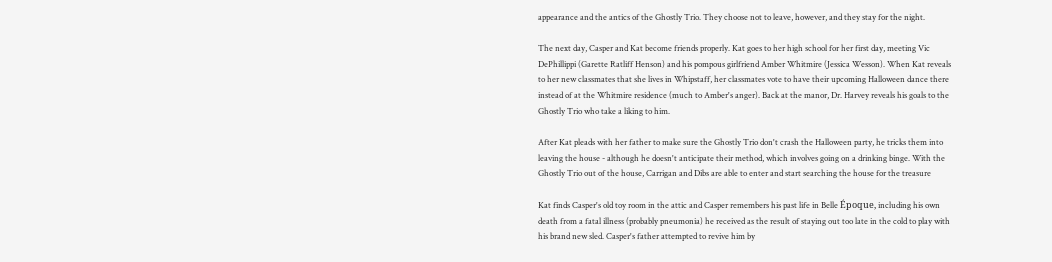appearance and the antics of the Ghostly Trio. They choose not to leave, however, and they stay for the night.

The next day, Casper and Kat become friends properly. Kat goes to her high school for her first day, meeting Vic DePhillippi (Garette Ratliff Henson) and his pompous girlfriend Amber Whitmire (Jessica Wesson). When Kat reveals to her new classmates that she lives in Whipstaff, her classmates vote to have their upcoming Halloween dance there instead of at the Whitmire residence (much to Amber's anger). Back at the manor, Dr. Harvey reveals his goals to the Ghostly Trio who take a liking to him.

After Kat pleads with her father to make sure the Ghostly Trio don't crash the Halloween party, he tricks them into leaving the house - although he doesn't anticipate their method, which involves going on a drinking binge. With the Ghostly Trio out of the house, Carrigan and Dibs are able to enter and start searching the house for the treasure

Kat finds Casper's old toy room in the attic and Casper remembers his past life in Belle Époque, including his own death from a fatal illness (probably pneumonia) he received as the result of staying out too late in the cold to play with his brand new sled. Casper's father attempted to revive him by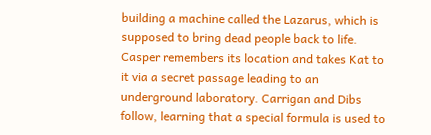building a machine called the Lazarus, which is supposed to bring dead people back to life. Casper remembers its location and takes Kat to it via a secret passage leading to an underground laboratory. Carrigan and Dibs follow, learning that a special formula is used to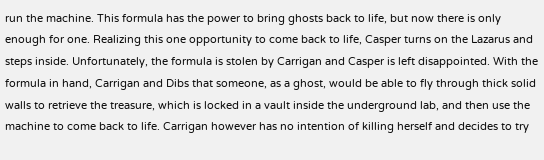run the machine. This formula has the power to bring ghosts back to life, but now there is only enough for one. Realizing this one opportunity to come back to life, Casper turns on the Lazarus and steps inside. Unfortunately, the formula is stolen by Carrigan and Casper is left disappointed. With the formula in hand, Carrigan and Dibs that someone, as a ghost, would be able to fly through thick solid walls to retrieve the treasure, which is locked in a vault inside the underground lab, and then use the machine to come back to life. Carrigan however has no intention of killing herself and decides to try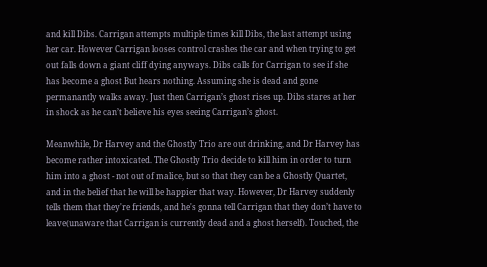and kill Dibs. Carrigan attempts multiple times kill Dibs, the last attempt using her car. However Carrigan looses control crashes the car and when trying to get out falls down a giant cliff dying anyways. Dibs calls for Carrigan to see if she has become a ghost But hears nothing. Assuming she is dead and gone permanantly walks away. Just then Carrigan’s ghost rises up. Dibs stares at her in shock as he can’t believe his eyes seeing Carrigan’s ghost.

Meanwhile, Dr Harvey and the Ghostly Trio are out drinking, and Dr Harvey has become rather intoxicated. The Ghostly Trio decide to kill him in order to turn him into a ghost - not out of malice, but so that they can be a Ghostly Quartet, and in the belief that he will be happier that way. However, Dr Harvey suddenly tells them that they're friends, and he's gonna tell Carrigan that they don’t have to leave(unaware that Carrigan is currently dead and a ghost herself). Touched, the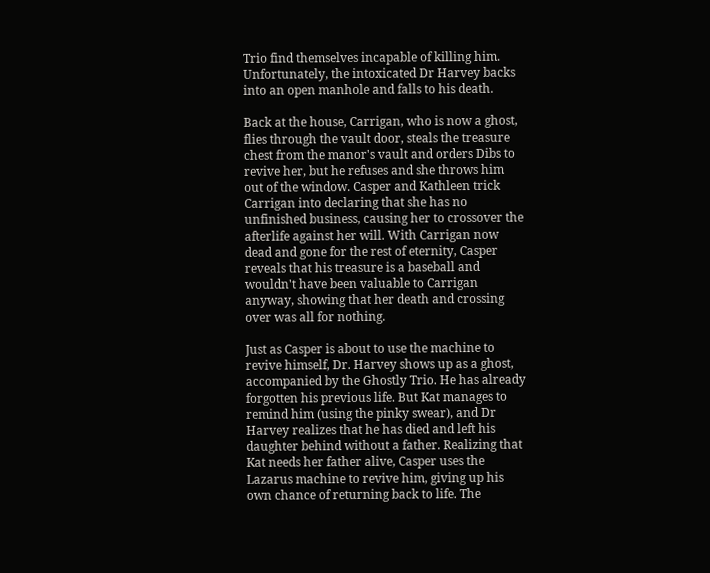Trio find themselves incapable of killing him. Unfortunately, the intoxicated Dr Harvey backs into an open manhole and falls to his death.

Back at the house, Carrigan, who is now a ghost, flies through the vault door, steals the treasure chest from the manor's vault and orders Dibs to revive her, but he refuses and she throws him out of the window. Casper and Kathleen trick Carrigan into declaring that she has no unfinished business, causing her to crossover the afterlife against her will. With Carrigan now dead and gone for the rest of eternity, Casper reveals that his treasure is a baseball and wouldn't have been valuable to Carrigan anyway, showing that her death and crossing over was all for nothing.

Just as Casper is about to use the machine to revive himself, Dr. Harvey shows up as a ghost, accompanied by the Ghostly Trio. He has already forgotten his previous life. But Kat manages to remind him (using the pinky swear), and Dr Harvey realizes that he has died and left his daughter behind without a father. Realizing that Kat needs her father alive, Casper uses the Lazarus machine to revive him, giving up his own chance of returning back to life. The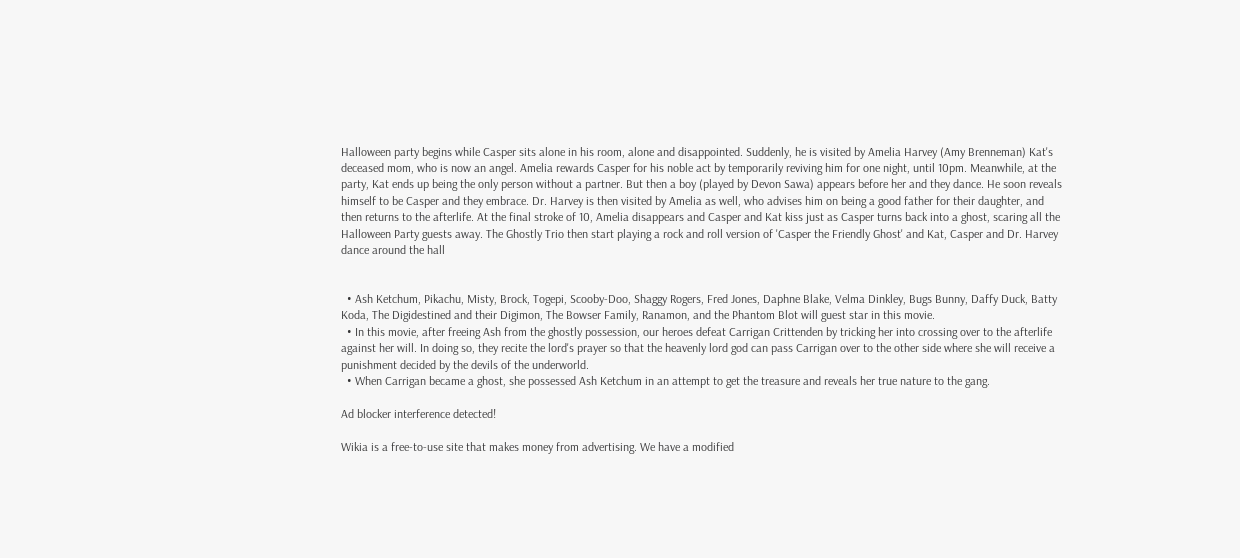Halloween party begins while Casper sits alone in his room, alone and disappointed. Suddenly, he is visited by Amelia Harvey (Amy Brenneman) Kat's deceased mom, who is now an angel. Amelia rewards Casper for his noble act by temporarily reviving him for one night, until 10pm. Meanwhile, at the party, Kat ends up being the only person without a partner. But then a boy (played by Devon Sawa) appears before her and they dance. He soon reveals himself to be Casper and they embrace. Dr. Harvey is then visited by Amelia as well, who advises him on being a good father for their daughter, and then returns to the afterlife. At the final stroke of 10, Amelia disappears and Casper and Kat kiss just as Casper turns back into a ghost, scaring all the Halloween Party guests away. The Ghostly Trio then start playing a rock and roll version of 'Casper the Friendly Ghost' and Kat, Casper and Dr. Harvey dance around the hall


  • Ash Ketchum, Pikachu, Misty, Brock, Togepi, Scooby-Doo, Shaggy Rogers, Fred Jones, Daphne Blake, Velma Dinkley, Bugs Bunny, Daffy Duck, Batty Koda, The Digidestined and their Digimon, The Bowser Family, Ranamon, and the Phantom Blot will guest star in this movie.
  • In this movie, after freeing Ash from the ghostly possession, our heroes defeat Carrigan Crittenden by tricking her into crossing over to the afterlife against her will. In doing so, they recite the lord's prayer so that the heavenly lord god can pass Carrigan over to the other side where she will receive a punishment decided by the devils of the underworld.
  • When Carrigan became a ghost, she possessed Ash Ketchum in an attempt to get the treasure and reveals her true nature to the gang.

Ad blocker interference detected!

Wikia is a free-to-use site that makes money from advertising. We have a modified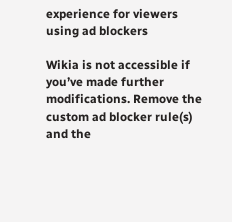experience for viewers using ad blockers

Wikia is not accessible if you’ve made further modifications. Remove the custom ad blocker rule(s) and the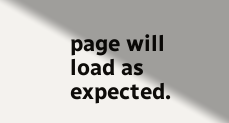page will load as expected.